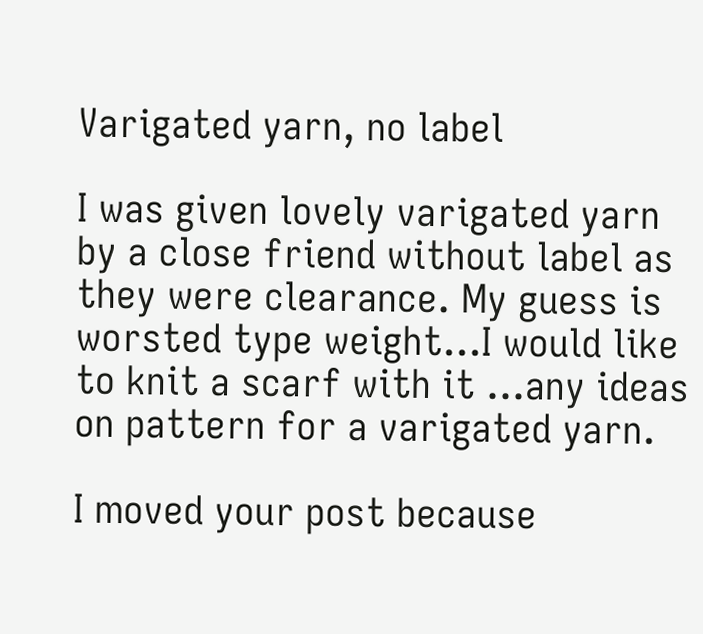Varigated yarn, no label

I was given lovely varigated yarn by a close friend without label as they were clearance. My guess is worsted type weight…I would like to knit a scarf with it …any ideas on pattern for a varigated yarn.

I moved your post because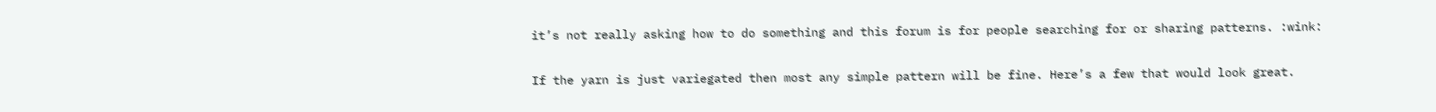it’s not really asking how to do something and this forum is for people searching for or sharing patterns. :wink:

If the yarn is just variegated then most any simple pattern will be fine. Here’s a few that would look great.